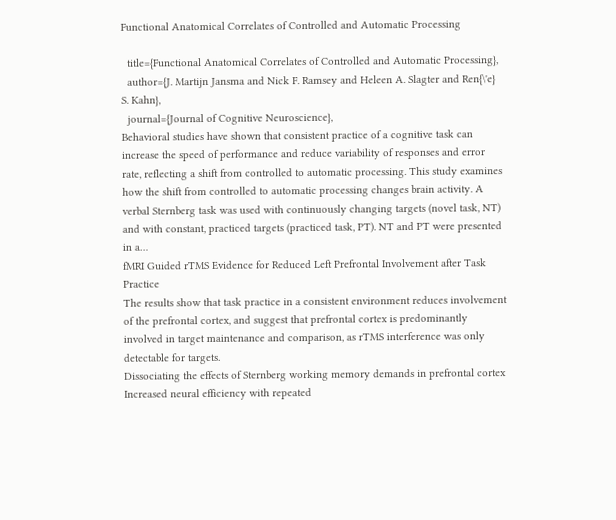Functional Anatomical Correlates of Controlled and Automatic Processing

  title={Functional Anatomical Correlates of Controlled and Automatic Processing},
  author={J. Martijn Jansma and Nick F. Ramsey and Heleen A. Slagter and Ren{\'e} S. Kahn},
  journal={Journal of Cognitive Neuroscience},
Behavioral studies have shown that consistent practice of a cognitive task can increase the speed of performance and reduce variability of responses and error rate, reflecting a shift from controlled to automatic processing. This study examines how the shift from controlled to automatic processing changes brain activity. A verbal Sternberg task was used with continuously changing targets (novel task, NT) and with constant, practiced targets (practiced task, PT). NT and PT were presented in a…
fMRI Guided rTMS Evidence for Reduced Left Prefrontal Involvement after Task Practice
The results show that task practice in a consistent environment reduces involvement of the prefrontal cortex, and suggest that prefrontal cortex is predominantly involved in target maintenance and comparison, as rTMS interference was only detectable for targets.
Dissociating the effects of Sternberg working memory demands in prefrontal cortex
Increased neural efficiency with repeated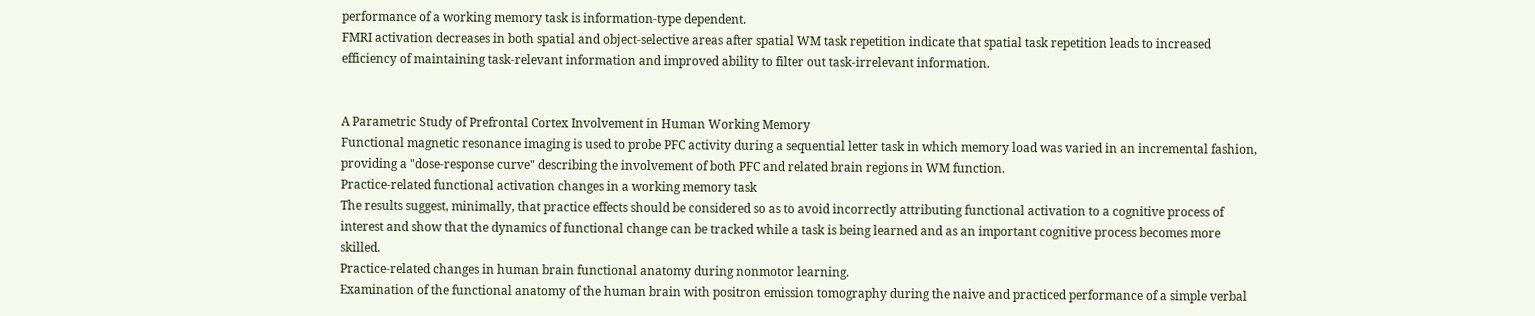performance of a working memory task is information-type dependent.
FMRI activation decreases in both spatial and object-selective areas after spatial WM task repetition indicate that spatial task repetition leads to increased efficiency of maintaining task-relevant information and improved ability to filter out task-irrelevant information.


A Parametric Study of Prefrontal Cortex Involvement in Human Working Memory
Functional magnetic resonance imaging is used to probe PFC activity during a sequential letter task in which memory load was varied in an incremental fashion, providing a "dose-response curve" describing the involvement of both PFC and related brain regions in WM function.
Practice‐related functional activation changes in a working memory task
The results suggest, minimally, that practice effects should be considered so as to avoid incorrectly attributing functional activation to a cognitive process of interest and show that the dynamics of functional change can be tracked while a task is being learned and as an important cognitive process becomes more skilled.
Practice-related changes in human brain functional anatomy during nonmotor learning.
Examination of the functional anatomy of the human brain with positron emission tomography during the naive and practiced performance of a simple verbal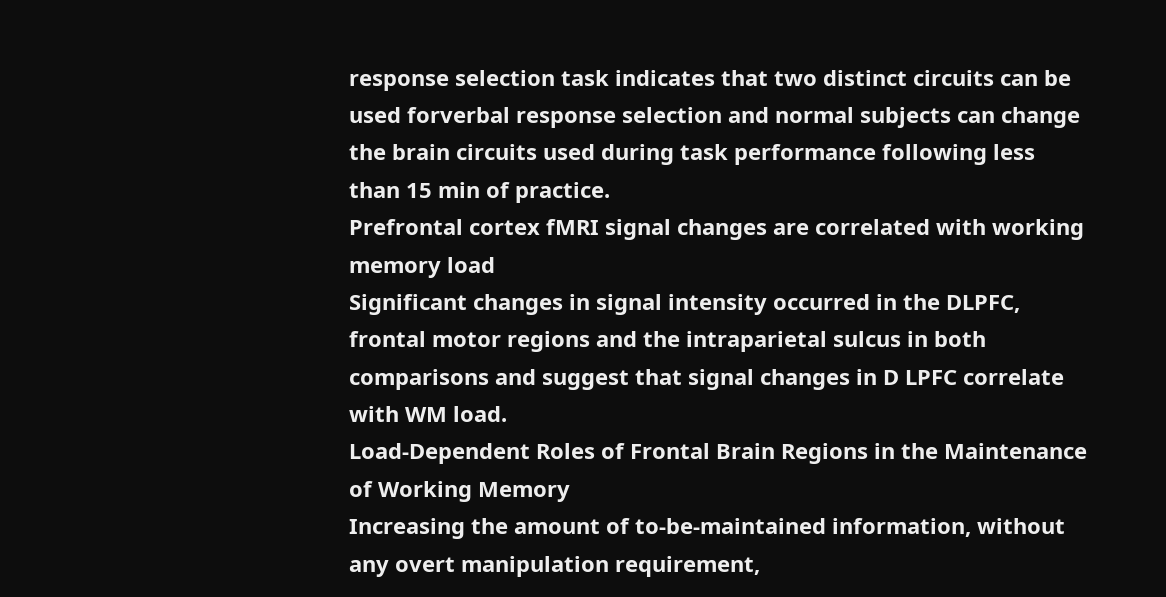response selection task indicates that two distinct circuits can be used forverbal response selection and normal subjects can change the brain circuits used during task performance following less than 15 min of practice.
Prefrontal cortex fMRI signal changes are correlated with working memory load
Significant changes in signal intensity occurred in the DLPFC, frontal motor regions and the intraparietal sulcus in both comparisons and suggest that signal changes in D LPFC correlate with WM load.
Load-Dependent Roles of Frontal Brain Regions in the Maintenance of Working Memory
Increasing the amount of to-be-maintained information, without any overt manipulation requirement,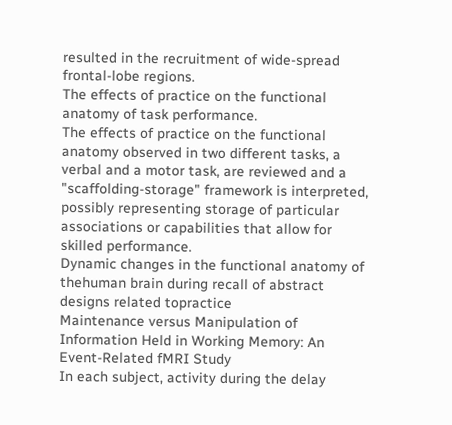resulted in the recruitment of wide-spread frontal-lobe regions.
The effects of practice on the functional anatomy of task performance.
The effects of practice on the functional anatomy observed in two different tasks, a verbal and a motor task, are reviewed and a "scaffolding-storage" framework is interpreted, possibly representing storage of particular associations or capabilities that allow for skilled performance.
Dynamic changes in the functional anatomy of thehuman brain during recall of abstract designs related topractice
Maintenance versus Manipulation of Information Held in Working Memory: An Event-Related fMRI Study
In each subject, activity during the delay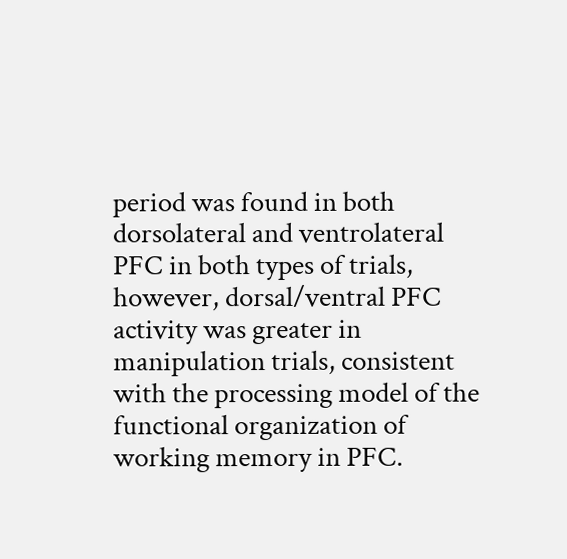period was found in both dorsolateral and ventrolateral PFC in both types of trials, however, dorsal/ventral PFC activity was greater in manipulation trials, consistent with the processing model of the functional organization of working memory in PFC.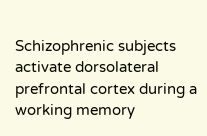Schizophrenic subjects activate dorsolateral prefrontal cortex during a working memory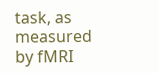task, as measured by fMRI